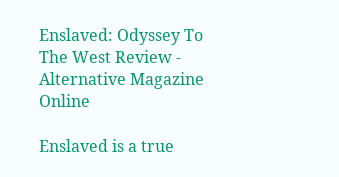Enslaved: Odyssey To The West Review - Alternative Magazine Online

Enslaved is a true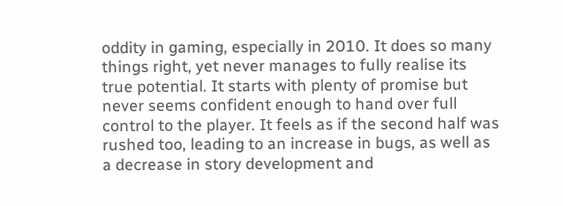oddity in gaming, especially in 2010. It does so many things right, yet never manages to fully realise its true potential. It starts with plenty of promise but never seems confident enough to hand over full control to the player. It feels as if the second half was rushed too, leading to an increase in bugs, as well as a decrease in story development and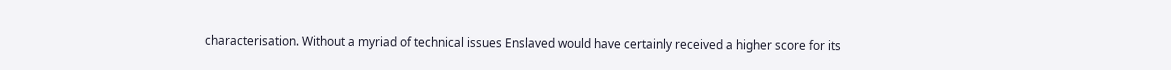characterisation. Without a myriad of technical issues Enslaved would have certainly received a higher score for its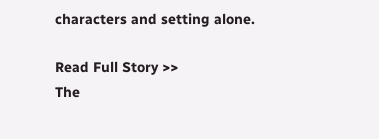characters and setting alone.

Read Full Story >>
The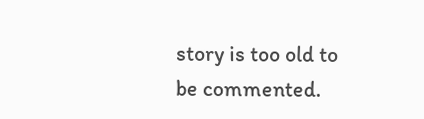story is too old to be commented.